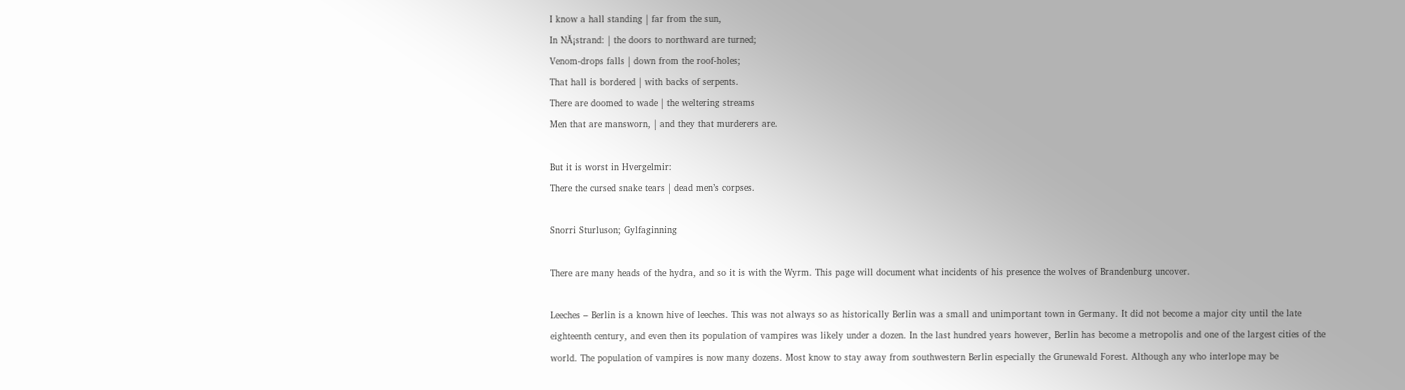I know a hall standing | far from the sun,
In NĂ¡strand: | the doors to northward are turned;
Venom-drops falls | down from the roof-holes;
That hall is bordered | with backs of serpents.
There are doomed to wade | the weltering streams
Men that are mansworn, | and they that murderers are.

But it is worst in Hvergelmir:
There the cursed snake tears | dead men’s corpses.

Snorri Sturluson; Gylfaginning

There are many heads of the hydra, and so it is with the Wyrm. This page will document what incidents of his presence the wolves of Brandenburg uncover.

Leeches – Berlin is a known hive of leeches. This was not always so as historically Berlin was a small and unimportant town in Germany. It did not become a major city until the late eighteenth century, and even then its population of vampires was likely under a dozen. In the last hundred years however, Berlin has become a metropolis and one of the largest cities of the world. The population of vampires is now many dozens. Most know to stay away from southwestern Berlin especially the Grunewald Forest. Although any who interlope may be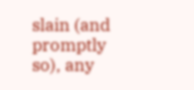slain (and promptly so), any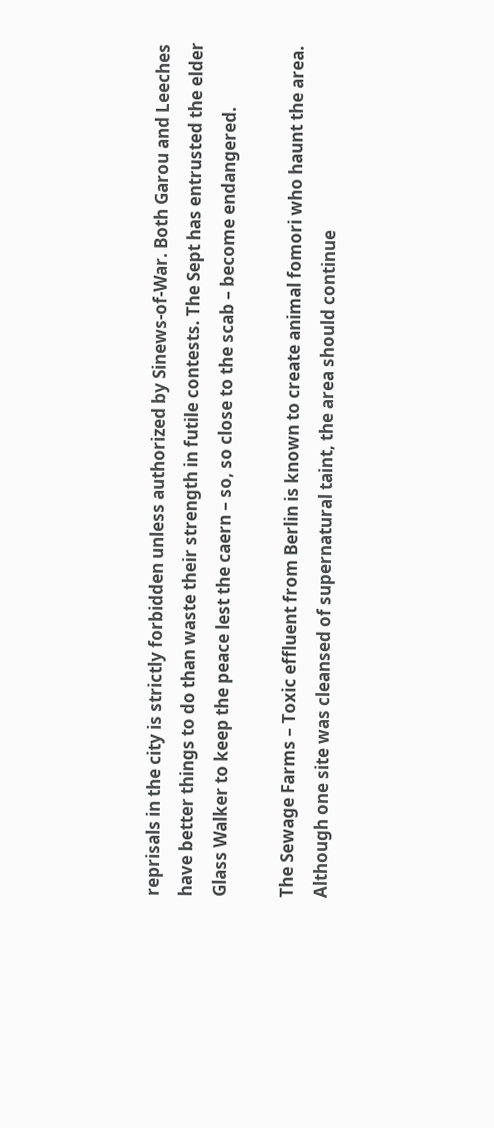reprisals in the city is strictly forbidden unless authorized by Sinews-of-War. Both Garou and Leeches have better things to do than waste their strength in futile contests. The Sept has entrusted the elder Glass Walker to keep the peace lest the caern – so, so close to the scab – become endangered.

The Sewage Farms – Toxic effluent from Berlin is known to create animal fomori who haunt the area. Although one site was cleansed of supernatural taint, the area should continue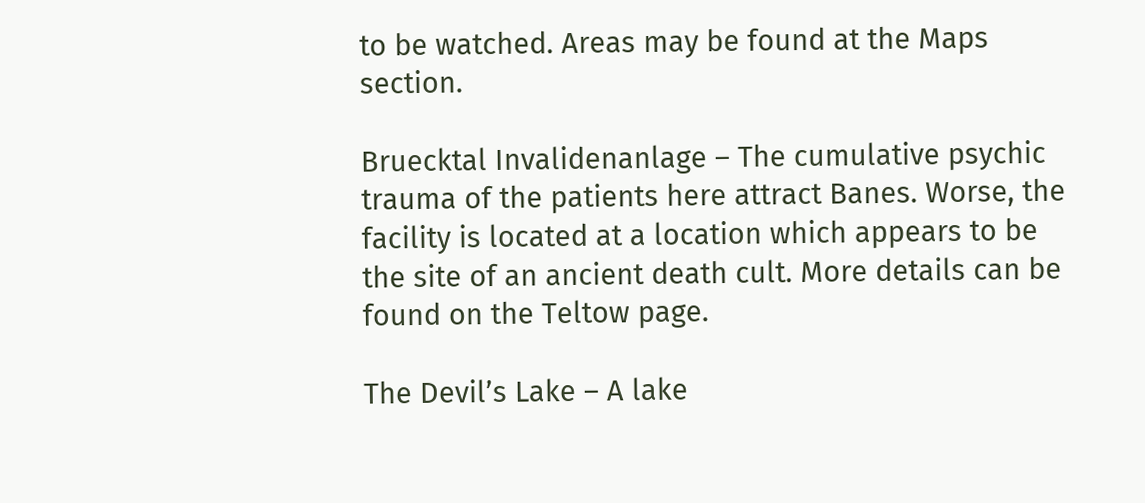to be watched. Areas may be found at the Maps section.

Bruecktal Invalidenanlage – The cumulative psychic trauma of the patients here attract Banes. Worse, the facility is located at a location which appears to be the site of an ancient death cult. More details can be found on the Teltow page.

The Devil’s Lake – A lake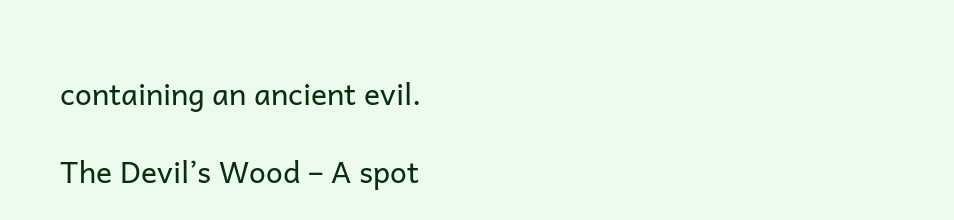containing an ancient evil.

The Devil’s Wood – A spot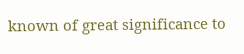known of great significance to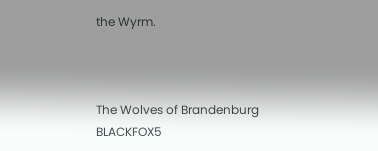the Wyrm.



The Wolves of Brandenburg BLACKFOX5